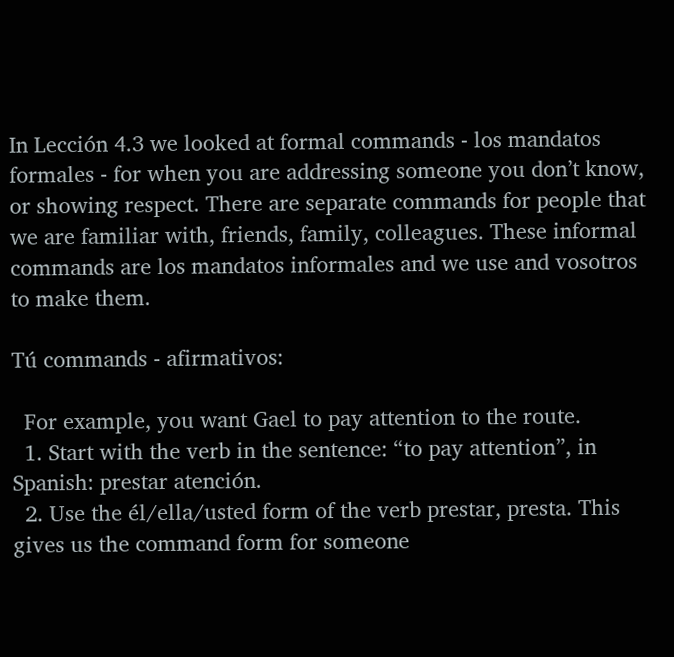In Lección 4.3 we looked at formal commands - los mandatos formales - for when you are addressing someone you don’t know, or showing respect. There are separate commands for people that we are familiar with, friends, family, colleagues. These informal commands are los mandatos informales and we use and vosotros to make them.

Tú commands - afirmativos:

  For example, you want Gael to pay attention to the route.
  1. Start with the verb in the sentence: “to pay attention”, in Spanish: prestar atención.
  2. Use the él/ella/usted form of the verb prestar, presta. This gives us the command form for someone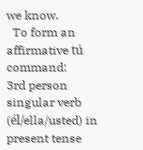we know.
  To form an affirmative tú command:
3rd person singular verb (él/ella/usted) in present tense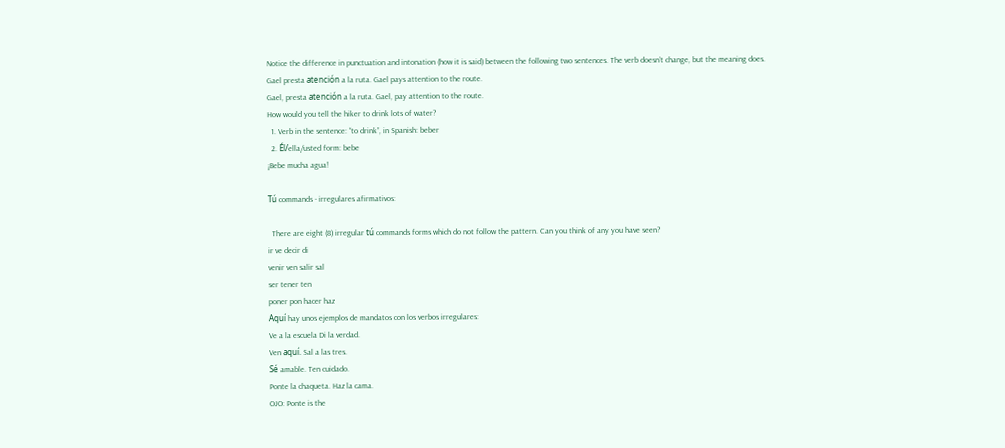Notice the difference in punctuation and intonation (how it is said) between the following two sentences. The verb doesn’t change, but the meaning does.
Gael presta atención a la ruta. Gael pays attention to the route.
Gael, presta atención a la ruta. Gael, pay attention to the route.
How would you tell the hiker to drink lots of water?
  1. Verb in the sentence: “to drink”, in Spanish: beber
  2. Él/ella/usted form: bebe
¡Bebe mucha agua!

Tú commands - irregulares afirmativos:

  There are eight (8) irregular tú commands forms which do not follow the pattern. Can you think of any you have seen?
ir ve decir di
venir ven salir sal
ser tener ten
poner pon hacer haz
Aquí hay unos ejemplos de mandatos con los verbos irregulares:
Ve a la escuela Di la verdad.
Ven aquí. Sal a las tres.
Sé amable. Ten cuidado.
Ponte la chaqueta. Haz la cama.
OJO: Ponte is the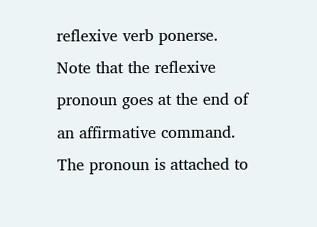reflexive verb ponerse. Note that the reflexive pronoun goes at the end of an affirmative command. The pronoun is attached to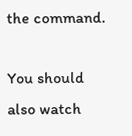the command.

You should also watch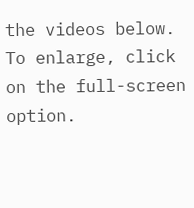the videos below. To enlarge, click on the full-screen option.